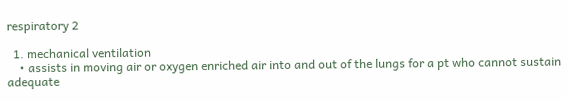respiratory 2

  1. mechanical ventilation
    • assists in moving air or oxygen enriched air into and out of the lungs for a pt who cannot sustain adequate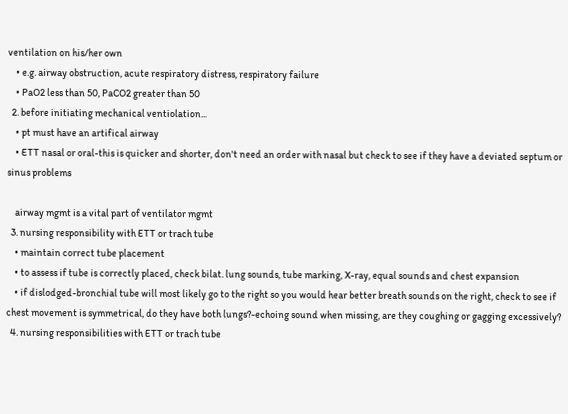ventilation on his/her own
    • e.g. airway obstruction, acute respiratory distress, respiratory failure
    • PaO2 less than 50, PaCO2 greater than 50
  2. before initiating mechanical ventiolation...
    • pt must have an artifical airway
    • ETT nasal or oral-this is quicker and shorter, don't need an order with nasal but check to see if they have a deviated septum or sinus problems

    airway mgmt is a vital part of ventilator mgmt
  3. nursing responsibility with ETT or trach tube
    • maintain correct tube placement
    • to assess if tube is correctly placed, check bilat. lung sounds, tube marking, X-ray, equal sounds and chest expansion
    • if dislodged-bronchial tube will most likely go to the right so you would hear better breath sounds on the right, check to see if chest movement is symmetrical, do they have both lungs?-echoing sound when missing, are they coughing or gagging excessively?
  4. nursing responsibilities with ETT or trach tube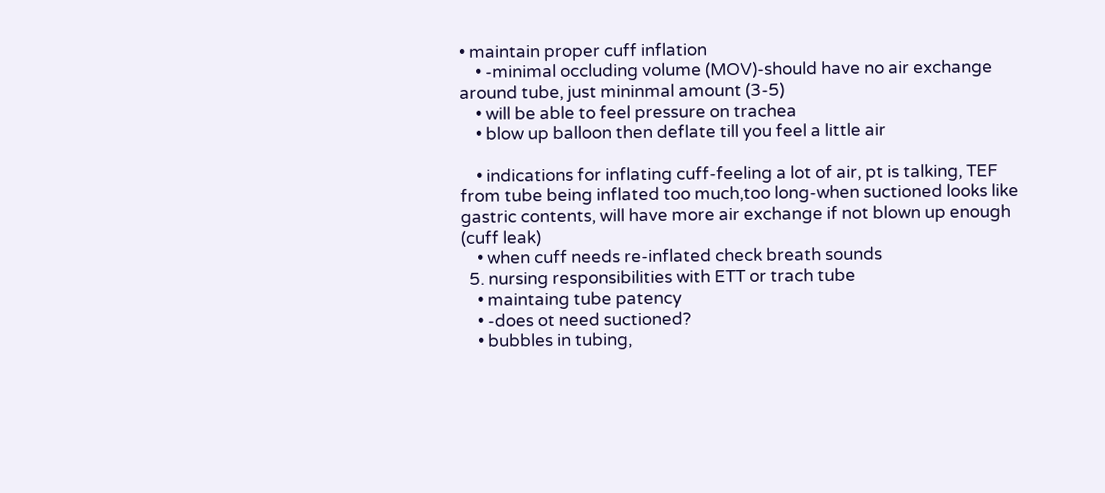• maintain proper cuff inflation
    • -minimal occluding volume (MOV)-should have no air exchange around tube, just mininmal amount (3-5)
    • will be able to feel pressure on trachea
    • blow up balloon then deflate till you feel a little air

    • indications for inflating cuff-feeling a lot of air, pt is talking, TEF from tube being inflated too much,too long-when suctioned looks like gastric contents, will have more air exchange if not blown up enough (cuff leak)
    • when cuff needs re-inflated check breath sounds
  5. nursing responsibilities with ETT or trach tube
    • maintaing tube patency
    • -does ot need suctioned?
    • bubbles in tubing,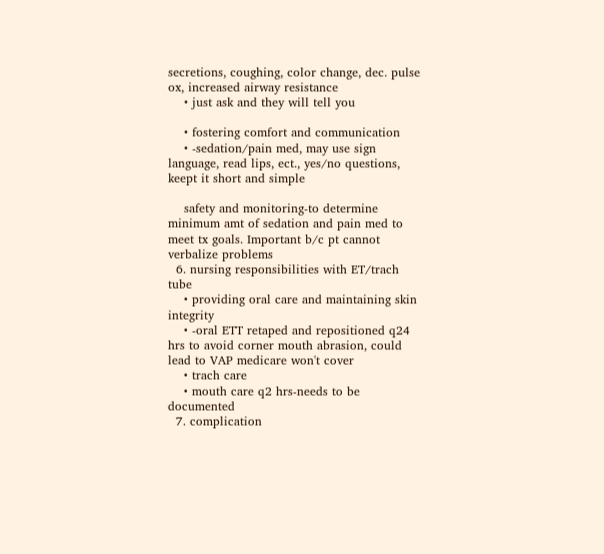secretions, coughing, color change, dec. pulse ox, increased airway resistance
    • just ask and they will tell you

    • fostering comfort and communication
    • -sedation/pain med, may use sign language, read lips, ect., yes/no questions, keept it short and simple

    safety and monitoring-to determine minimum amt of sedation and pain med to meet tx goals. Important b/c pt cannot verbalize problems
  6. nursing responsibilities with ET/trach tube
    • providing oral care and maintaining skin integrity
    • -oral ETT retaped and repositioned q24 hrs to avoid corner mouth abrasion, could lead to VAP medicare won't cover
    • trach care
    • mouth care q2 hrs-needs to be documented
  7. complication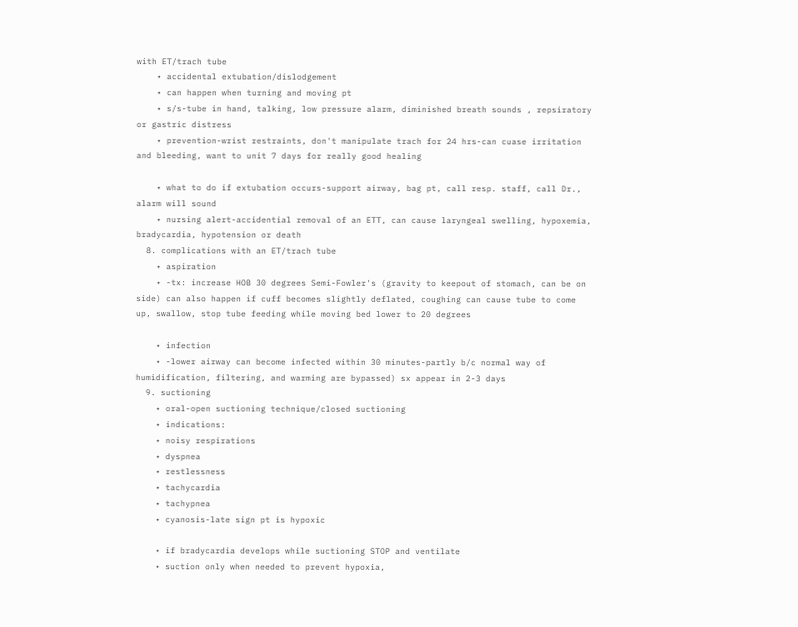with ET/trach tube
    • accidental extubation/dislodgement
    • can happen when turning and moving pt
    • s/s-tube in hand, talking, low pressure alarm, diminished breath sounds , repsiratory or gastric distress
    • prevention-wrist restraints, don't manipulate trach for 24 hrs-can cuase irritation and bleeding, want to unit 7 days for really good healing

    • what to do if extubation occurs-support airway, bag pt, call resp. staff, call Dr., alarm will sound
    • nursing alert-accidential removal of an ETT, can cause laryngeal swelling, hypoxemia, bradycardia, hypotension or death
  8. complications with an ET/trach tube
    • aspiration
    • -tx: increase HOB 30 degrees Semi-Fowler's (gravity to keepout of stomach, can be on side) can also happen if cuff becomes slightly deflated, coughing can cause tube to come up, swallow, stop tube feeding while moving bed lower to 20 degrees

    • infection
    • -lower airway can become infected within 30 minutes-partly b/c normal way of humidification, filtering, and warming are bypassed) sx appear in 2-3 days
  9. suctioning
    • oral-open suctioning technique/closed suctioning
    • indications:
    • noisy respirations
    • dyspnea
    • restlessness
    • tachycardia
    • tachypnea
    • cyanosis-late sign pt is hypoxic

    • if bradycardia develops while suctioning STOP and ventilate
    • suction only when needed to prevent hypoxia,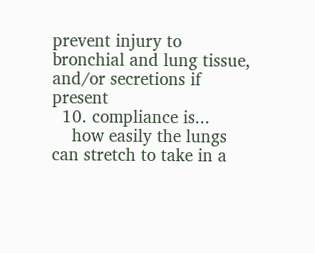prevent injury to bronchial and lung tissue, and/or secretions if present
  10. compliance is...
    how easily the lungs can stretch to take in a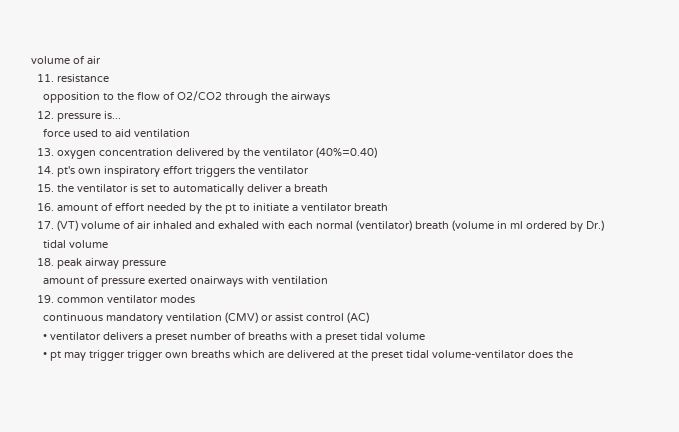volume of air
  11. resistance
    opposition to the flow of O2/CO2 through the airways
  12. pressure is...
    force used to aid ventilation
  13. oxygen concentration delivered by the ventilator (40%=0.40)
  14. pt's own inspiratory effort triggers the ventilator
  15. the ventilator is set to automatically deliver a breath
  16. amount of effort needed by the pt to initiate a ventilator breath
  17. (VT) volume of air inhaled and exhaled with each normal (ventilator) breath (volume in ml ordered by Dr.)
    tidal volume
  18. peak airway pressure
    amount of pressure exerted onairways with ventilation
  19. common ventilator modes
    continuous mandatory ventilation (CMV) or assist control (AC)
    • ventilator delivers a preset number of breaths with a preset tidal volume
    • pt may trigger trigger own breaths which are delivered at the preset tidal volume-ventilator does the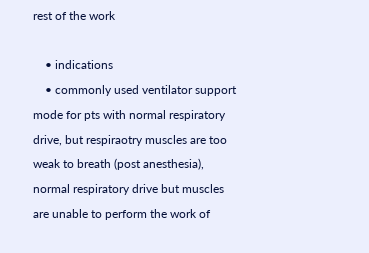rest of the work

    • indications
    • commonly used ventilator support mode for pts with normal respiratory drive, but respiraotry muscles are too weak to breath (post anesthesia), normal respiratory drive but muscles are unable to perform the work of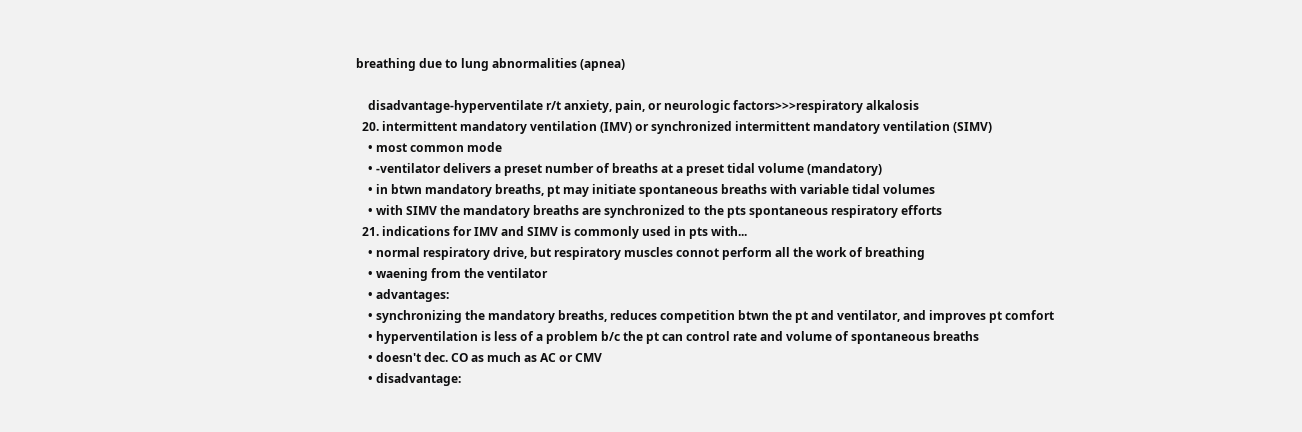breathing due to lung abnormalities (apnea)

    disadvantage-hyperventilate r/t anxiety, pain, or neurologic factors>>>respiratory alkalosis
  20. intermittent mandatory ventilation (IMV) or synchronized intermittent mandatory ventilation (SIMV)
    • most common mode
    • -ventilator delivers a preset number of breaths at a preset tidal volume (mandatory)
    • in btwn mandatory breaths, pt may initiate spontaneous breaths with variable tidal volumes
    • with SIMV the mandatory breaths are synchronized to the pts spontaneous respiratory efforts
  21. indications for IMV and SIMV is commonly used in pts with...
    • normal respiratory drive, but respiratory muscles connot perform all the work of breathing
    • waening from the ventilator
    • advantages:
    • synchronizing the mandatory breaths, reduces competition btwn the pt and ventilator, and improves pt comfort
    • hyperventilation is less of a problem b/c the pt can control rate and volume of spontaneous breaths
    • doesn't dec. CO as much as AC or CMV
    • disadvantage: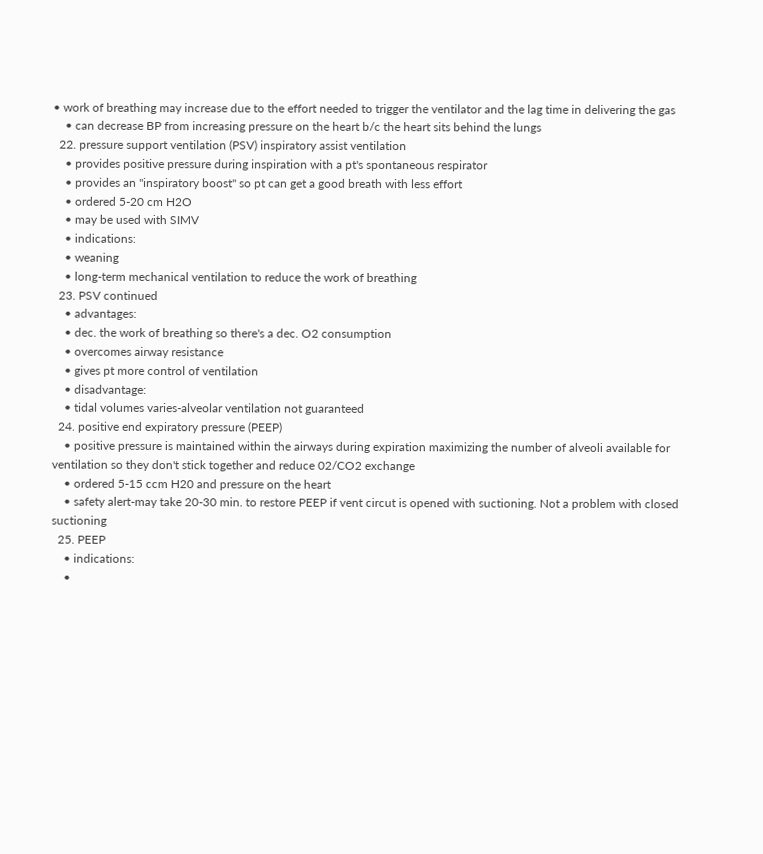• work of breathing may increase due to the effort needed to trigger the ventilator and the lag time in delivering the gas
    • can decrease BP from increasing pressure on the heart b/c the heart sits behind the lungs
  22. pressure support ventilation (PSV) inspiratory assist ventilation
    • provides positive pressure during inspiration with a pt's spontaneous respirator
    • provides an "inspiratory boost" so pt can get a good breath with less effort
    • ordered 5-20 cm H2O
    • may be used with SIMV
    • indications:
    • weaning
    • long-term mechanical ventilation to reduce the work of breathing
  23. PSV continued
    • advantages:
    • dec. the work of breathing so there's a dec. O2 consumption
    • overcomes airway resistance
    • gives pt more control of ventilation
    • disadvantage:
    • tidal volumes varies-alveolar ventilation not guaranteed
  24. positive end expiratory pressure (PEEP)
    • positive pressure is maintained within the airways during expiration maximizing the number of alveoli available for ventilation so they don't stick together and reduce 02/CO2 exchange
    • ordered 5-15 ccm H20 and pressure on the heart
    • safety alert-may take 20-30 min. to restore PEEP if vent circut is opened with suctioning. Not a problem with closed suctioning
  25. PEEP
    • indications:
    •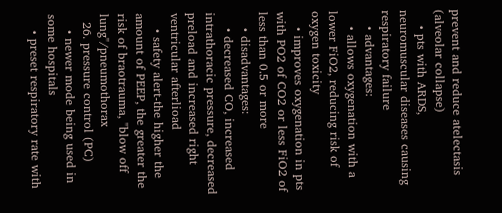prevent and reduce atelectasis (alveolar collapse)
    • pts with ARDS, neuromuscular diseases causing respiratory failure
    • advantages:
    • allows oxygenation with a lower FiO2, reducing risk of oxygen toxicity
    • improves oxygenation in pts with PO2 of CO2 or less FiO2 of less than 0.5 or more
    • disadvantages:
    • decreased CO, increased intrathoracic pressure, decreased preload and increased right ventricular afterlioad
    • safety alert-the higher the amount of PEEP, the greater the risk of braotrauma, "blow off lung"/pneumothorax
  26. pressure control (PC)
    • newer mode being used in some hospitals
    • preset respiratory rate with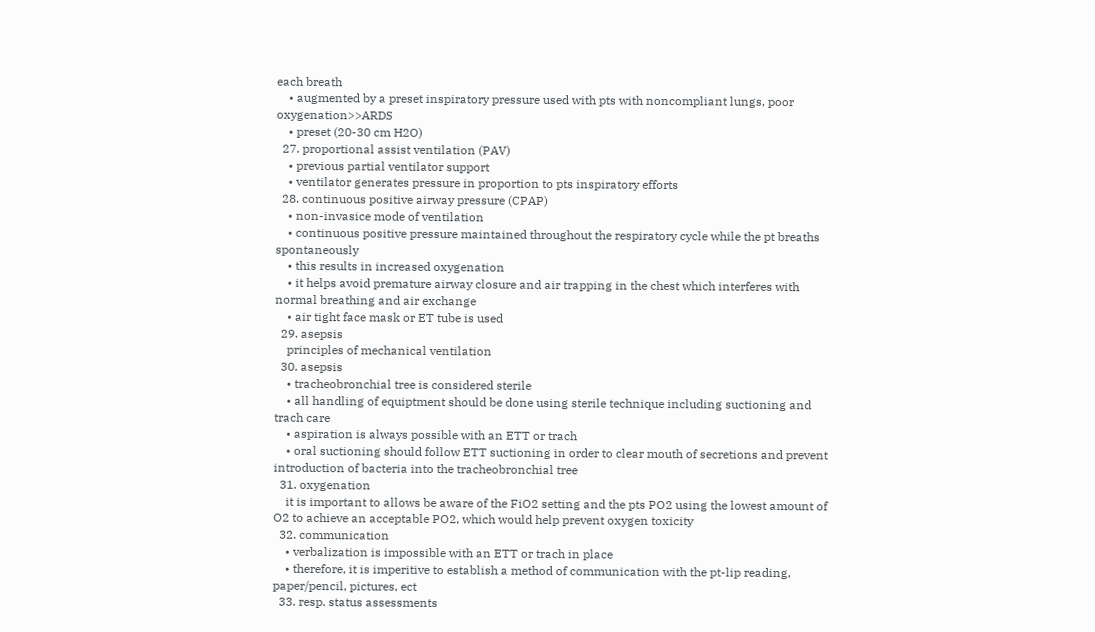each breath
    • augmented by a preset inspiratory pressure used with pts with noncompliant lungs, poor oxygenation>>ARDS
    • preset (20-30 cm H2O)
  27. proportional assist ventilation (PAV)
    • previous partial ventilator support
    • ventilator generates pressure in proportion to pts inspiratory efforts
  28. continuous positive airway pressure (CPAP)
    • non-invasice mode of ventilation
    • continuous positive pressure maintained throughout the respiratory cycle while the pt breaths spontaneously
    • this results in increased oxygenation
    • it helps avoid premature airway closure and air trapping in the chest which interferes with normal breathing and air exchange
    • air tight face mask or ET tube is used
  29. asepsis
    principles of mechanical ventilation
  30. asepsis
    • tracheobronchial tree is considered sterile
    • all handling of equiptment should be done using sterile technique including suctioning and trach care
    • aspiration is always possible with an ETT or trach
    • oral suctioning should follow ETT suctioning in order to clear mouth of secretions and prevent introduction of bacteria into the tracheobronchial tree
  31. oxygenation
    it is important to allows be aware of the FiO2 setting and the pts PO2 using the lowest amount of O2 to achieve an acceptable PO2, which would help prevent oxygen toxicity
  32. communication
    • verbalization is impossible with an ETT or trach in place
    • therefore, it is imperitive to establish a method of communication with the pt-lip reading, paper/pencil, pictures, ect
  33. resp. status assessments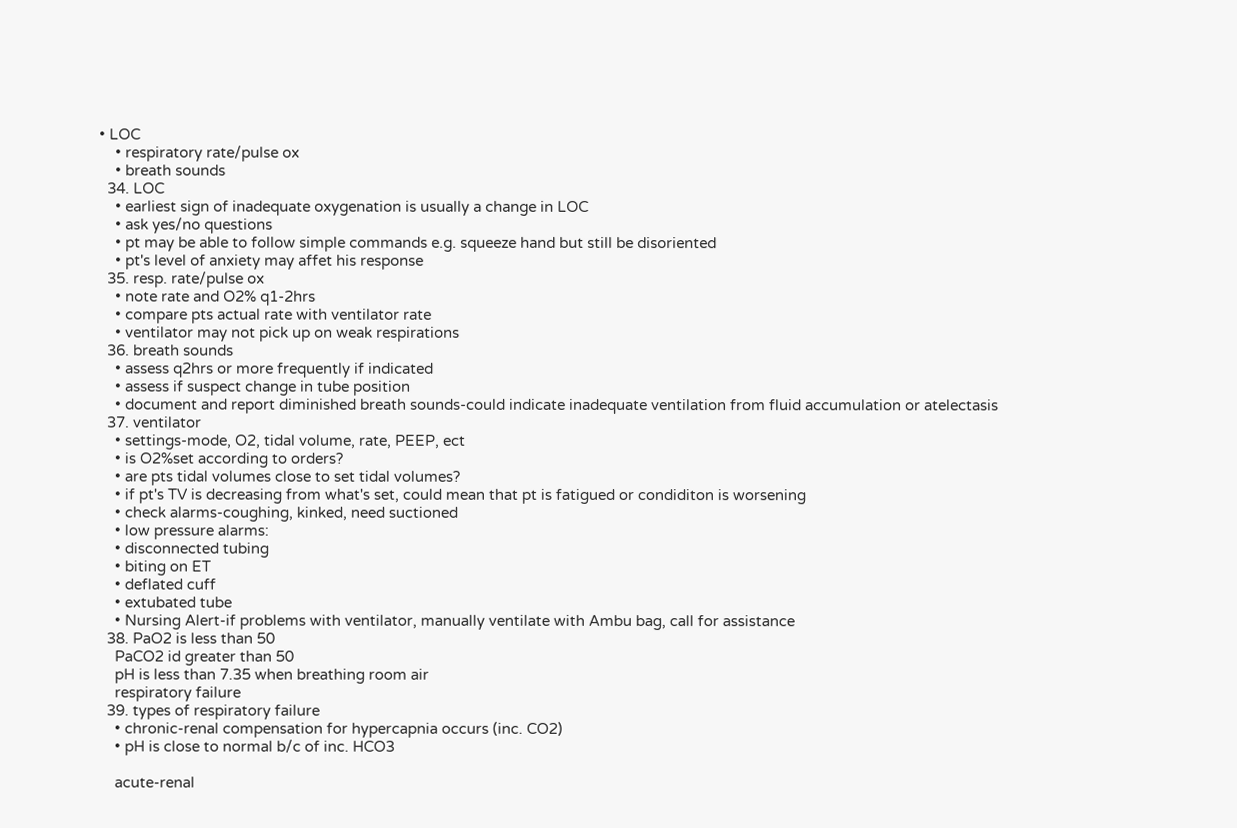• LOC
    • respiratory rate/pulse ox
    • breath sounds
  34. LOC
    • earliest sign of inadequate oxygenation is usually a change in LOC
    • ask yes/no questions
    • pt may be able to follow simple commands e.g. squeeze hand but still be disoriented
    • pt's level of anxiety may affet his response
  35. resp. rate/pulse ox
    • note rate and O2% q1-2hrs
    • compare pts actual rate with ventilator rate
    • ventilator may not pick up on weak respirations
  36. breath sounds
    • assess q2hrs or more frequently if indicated
    • assess if suspect change in tube position
    • document and report diminished breath sounds-could indicate inadequate ventilation from fluid accumulation or atelectasis
  37. ventilator
    • settings-mode, O2, tidal volume, rate, PEEP, ect
    • is O2%set according to orders?
    • are pts tidal volumes close to set tidal volumes?
    • if pt's TV is decreasing from what's set, could mean that pt is fatigued or condiditon is worsening
    • check alarms-coughing, kinked, need suctioned
    • low pressure alarms:
    • disconnected tubing
    • biting on ET
    • deflated cuff
    • extubated tube
    • Nursing Alert-if problems with ventilator, manually ventilate with Ambu bag, call for assistance
  38. PaO2 is less than 50
    PaCO2 id greater than 50
    pH is less than 7.35 when breathing room air
    respiratory failure
  39. types of respiratory failure
    • chronic-renal compensation for hypercapnia occurs (inc. CO2)
    • pH is close to normal b/c of inc. HCO3

    acute-renal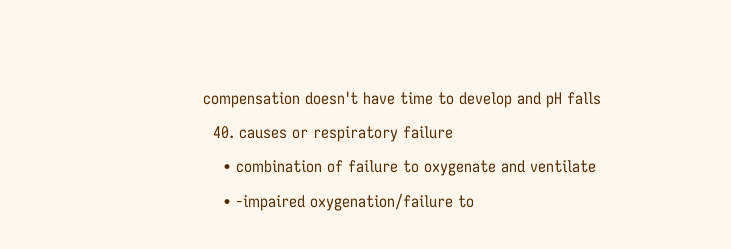compensation doesn't have time to develop and pH falls
  40. causes or respiratory failure
    • combination of failure to oxygenate and ventilate
    • -impaired oxygenation/failure to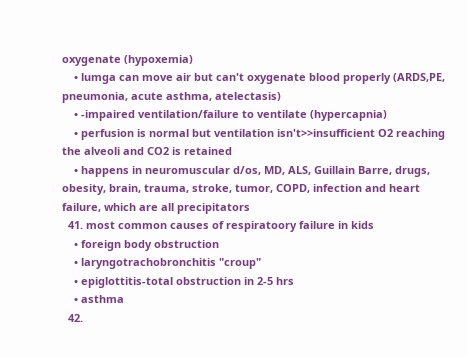oxygenate (hypoxemia)
    • lumga can move air but can't oxygenate blood properly (ARDS,PE, pneumonia, acute asthma, atelectasis)
    • -impaired ventilation/failure to ventilate (hypercapnia)
    • perfusion is normal but ventilation isn't>>insufficient O2 reaching the alveoli and CO2 is retained
    • happens in neuromuscular d/os, MD, ALS, Guillain Barre, drugs, obesity, brain, trauma, stroke, tumor, COPD, infection and heart failure, which are all precipitators
  41. most common causes of respiratoory failure in kids
    • foreign body obstruction
    • laryngotrachobronchitis "croup"
    • epiglottitis-total obstruction in 2-5 hrs
    • asthma
  42.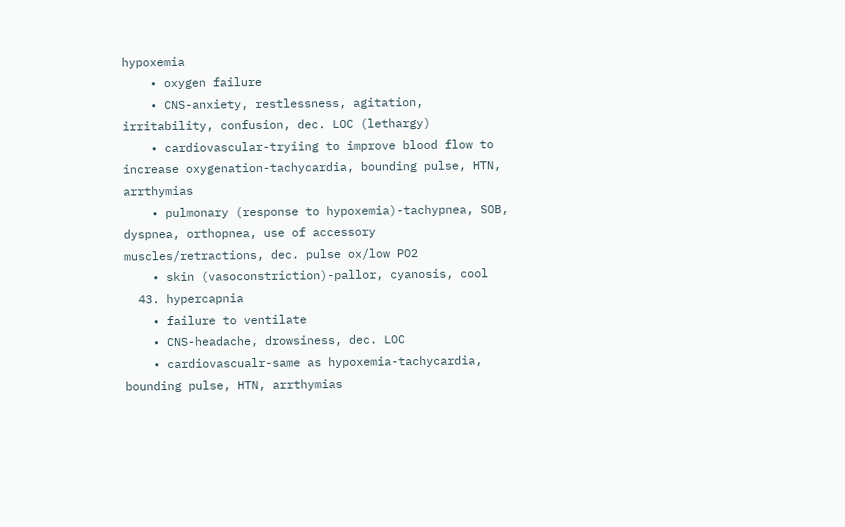hypoxemia
    • oxygen failure
    • CNS-anxiety, restlessness, agitation, irritability, confusion, dec. LOC (lethargy)
    • cardiovascular-tryiing to improve blood flow to increase oxygenation-tachycardia, bounding pulse, HTN, arrthymias
    • pulmonary (response to hypoxemia)-tachypnea, SOB, dyspnea, orthopnea, use of accessory muscles/retractions, dec. pulse ox/low PO2
    • skin (vasoconstriction)-pallor, cyanosis, cool
  43. hypercapnia
    • failure to ventilate
    • CNS-headache, drowsiness, dec. LOC
    • cardiovascualr-same as hypoxemia-tachycardia, bounding pulse, HTN, arrthymias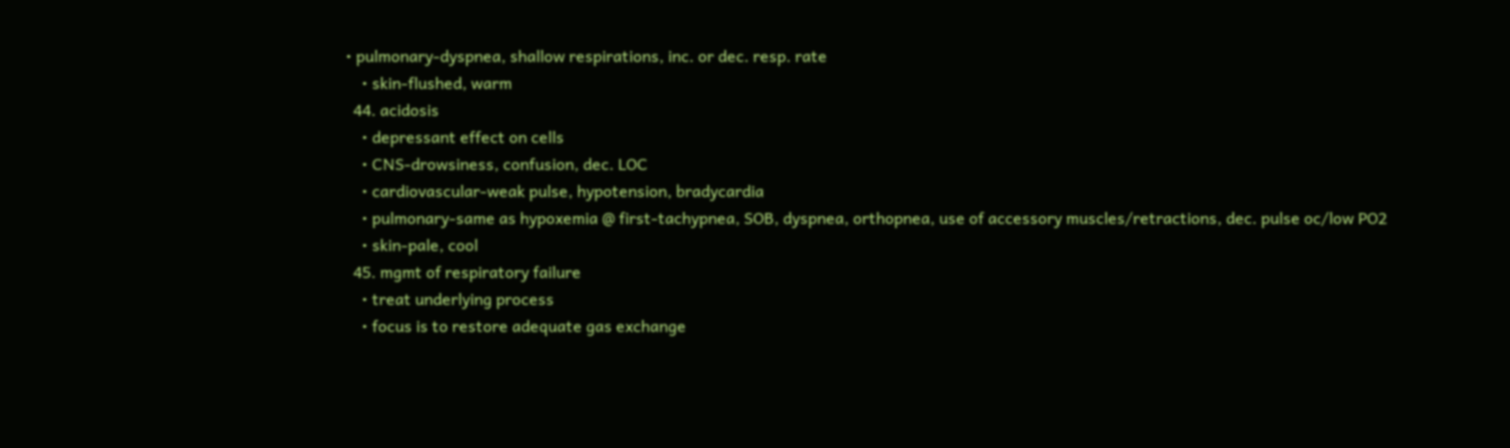• pulmonary-dyspnea, shallow respirations, inc. or dec. resp. rate
    • skin-flushed, warm
  44. acidosis
    • depressant effect on cells
    • CNS-drowsiness, confusion, dec. LOC
    • cardiovascular-weak pulse, hypotension, bradycardia
    • pulmonary-same as hypoxemia @ first-tachypnea, SOB, dyspnea, orthopnea, use of accessory muscles/retractions, dec. pulse oc/low PO2
    • skin-pale, cool
  45. mgmt of respiratory failure
    • treat underlying process
    • focus is to restore adequate gas exchange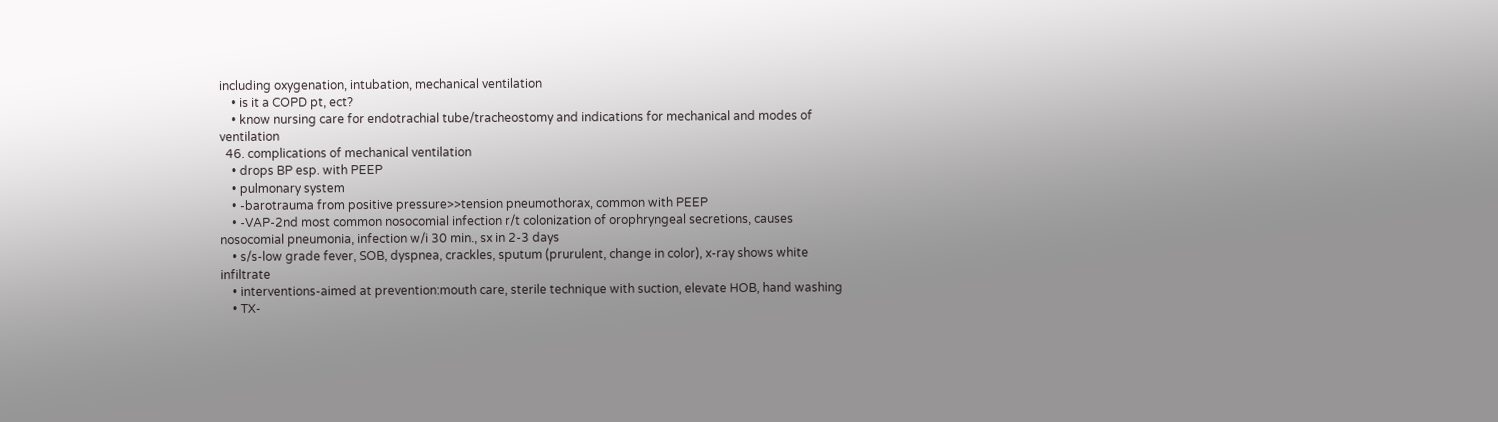including oxygenation, intubation, mechanical ventilation
    • is it a COPD pt, ect?
    • know nursing care for endotrachial tube/tracheostomy and indications for mechanical and modes of ventilation
  46. complications of mechanical ventilation
    • drops BP esp. with PEEP
    • pulmonary system
    • -barotrauma from positive pressure>>tension pneumothorax, common with PEEP
    • -VAP-2nd most common nosocomial infection r/t colonization of orophryngeal secretions, causes nosocomial pneumonia, infection w/i 30 min., sx in 2-3 days
    • s/s-low grade fever, SOB, dyspnea, crackles, sputum (prurulent, change in color), x-ray shows white infiltrate
    • interventions-aimed at prevention:mouth care, sterile technique with suction, elevate HOB, hand washing
    • TX-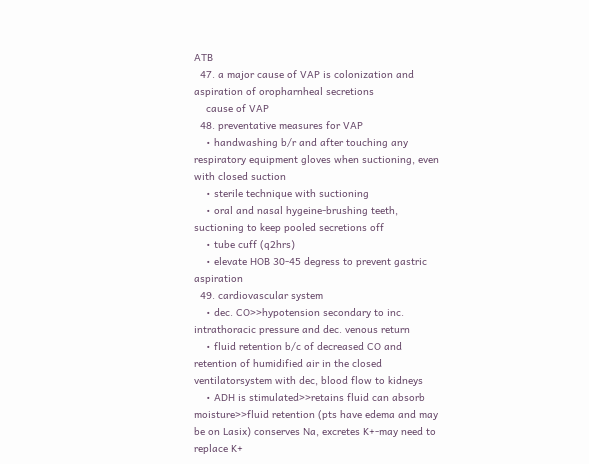ATB
  47. a major cause of VAP is colonization and aspiration of oropharnheal secretions
    cause of VAP
  48. preventative measures for VAP
    • handwashing b/r and after touching any respiratory equipment gloves when suctioning, even with closed suction
    • sterile technique with suctioning
    • oral and nasal hygeine-brushing teeth, suctioning to keep pooled secretions off
    • tube cuff (q2hrs)
    • elevate HOB 30-45 degress to prevent gastric aspiration
  49. cardiovascular system
    • dec. CO>>hypotension secondary to inc. intrathoracic pressure and dec. venous return
    • fluid retention b/c of decreased CO and retention of humidified air in the closed ventilatorsystem with dec, blood flow to kidneys
    • ADH is stimulated>>retains fluid can absorb moisture>>fluid retention (pts have edema and may be on Lasix) conserves Na, excretes K+-may need to replace K+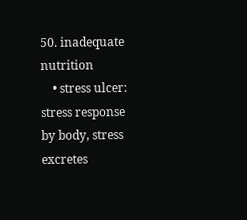50. inadequate nutrition
    • stress ulcer: stress response by body, stress excretes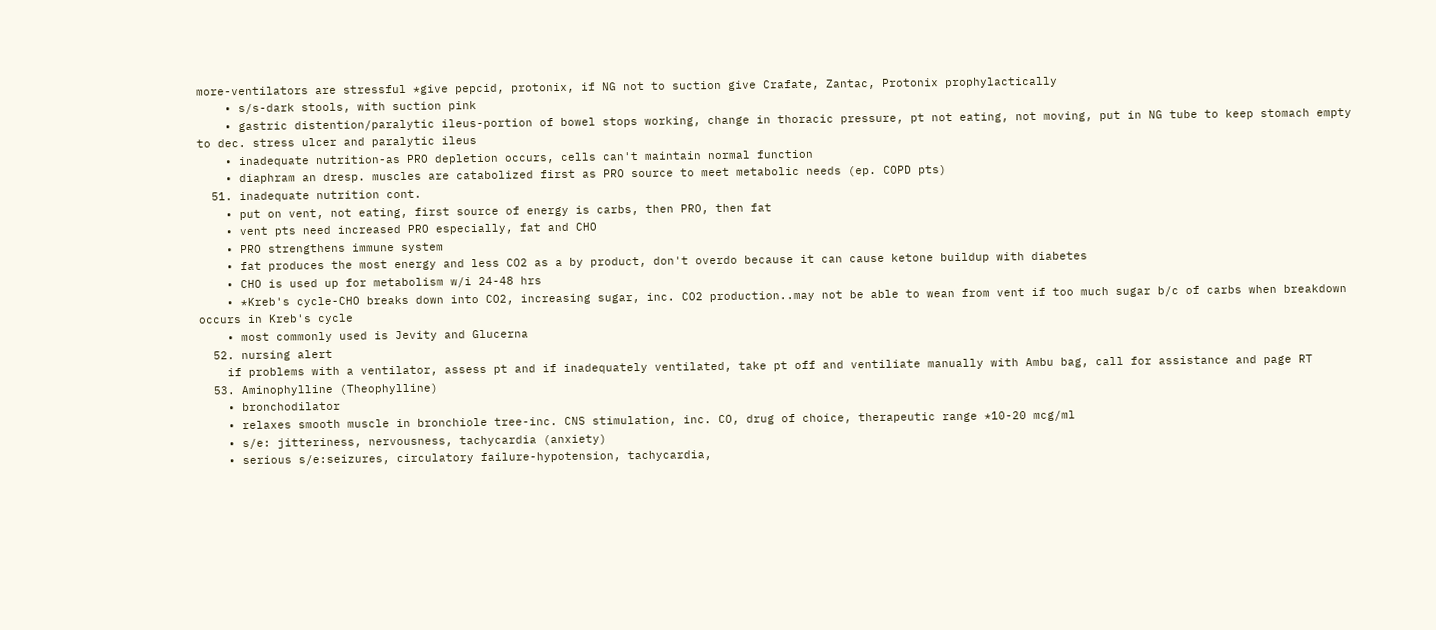more-ventilators are stressful *give pepcid, protonix, if NG not to suction give Crafate, Zantac, Protonix prophylactically
    • s/s-dark stools, with suction pink
    • gastric distention/paralytic ileus-portion of bowel stops working, change in thoracic pressure, pt not eating, not moving, put in NG tube to keep stomach empty to dec. stress ulcer and paralytic ileus
    • inadequate nutrition-as PRO depletion occurs, cells can't maintain normal function
    • diaphram an dresp. muscles are catabolized first as PRO source to meet metabolic needs (ep. COPD pts)
  51. inadequate nutrition cont.
    • put on vent, not eating, first source of energy is carbs, then PRO, then fat
    • vent pts need increased PRO especially, fat and CHO
    • PRO strengthens immune system
    • fat produces the most energy and less CO2 as a by product, don't overdo because it can cause ketone buildup with diabetes
    • CHO is used up for metabolism w/i 24-48 hrs
    • *Kreb's cycle-CHO breaks down into CO2, increasing sugar, inc. CO2 production..may not be able to wean from vent if too much sugar b/c of carbs when breakdown occurs in Kreb's cycle
    • most commonly used is Jevity and Glucerna
  52. nursing alert
    if problems with a ventilator, assess pt and if inadequately ventilated, take pt off and ventiliate manually with Ambu bag, call for assistance and page RT
  53. Aminophylline (Theophylline)
    • bronchodilator
    • relaxes smooth muscle in bronchiole tree-inc. CNS stimulation, inc. CO, drug of choice, therapeutic range *10-20 mcg/ml
    • s/e: jitteriness, nervousness, tachycardia (anxiety)
    • serious s/e:seizures, circulatory failure-hypotension, tachycardia,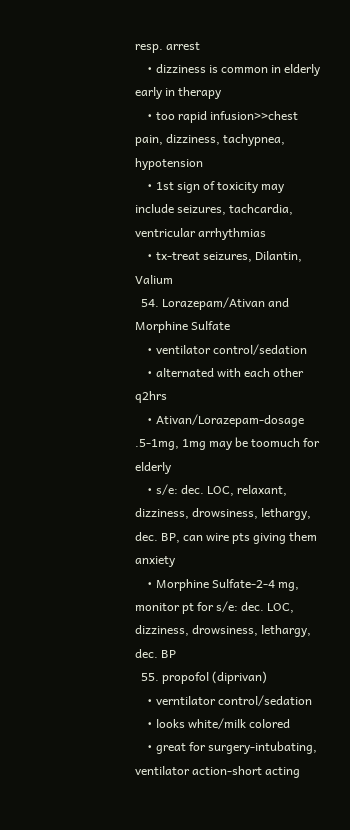resp. arrest
    • dizziness is common in elderly early in therapy
    • too rapid infusion>>chest pain, dizziness, tachypnea, hypotension
    • 1st sign of toxicity may include seizures, tachcardia, ventricular arrhythmias
    • tx-treat seizures, Dilantin, Valium
  54. Lorazepam/Ativan and Morphine Sulfate
    • ventilator control/sedation
    • alternated with each other q2hrs
    • Ativan/Lorazepam-dosage .5-1mg, 1mg may be toomuch for elderly
    • s/e: dec. LOC, relaxant, dizziness, drowsiness, lethargy, dec. BP, can wire pts giving them anxiety
    • Morphine Sulfate-2-4 mg, monitor pt for s/e: dec. LOC, dizziness, drowsiness, lethargy, dec. BP
  55. propofol (diprivan)
    • verntilator control/sedation
    • looks white/milk colored
    • great for surgery-intubating, ventilator action-short acting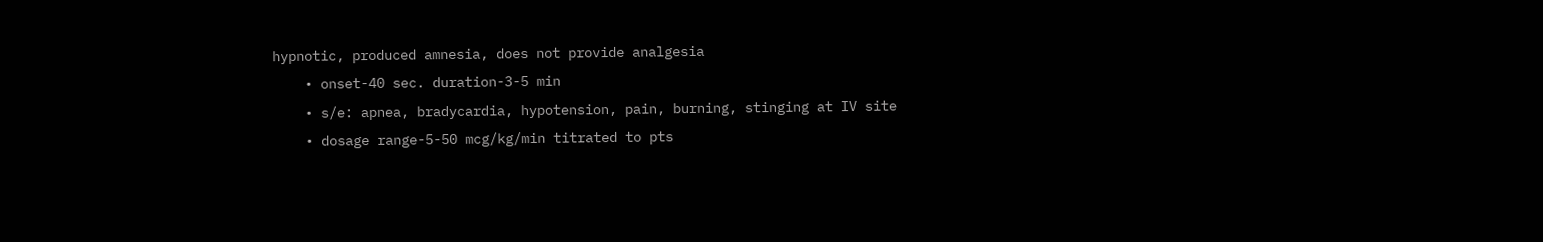hypnotic, produced amnesia, does not provide analgesia
    • onset-40 sec. duration-3-5 min
    • s/e: apnea, bradycardia, hypotension, pain, burning, stinging at IV site
    • dosage range-5-50 mcg/kg/min titrated to pts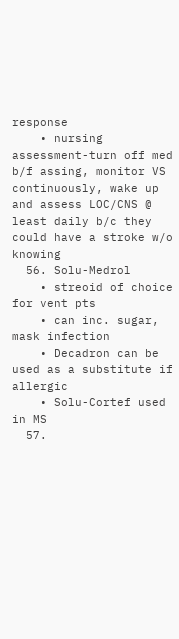response
    • nursing assessment-turn off med b/f assing, monitor VS continuously, wake up and assess LOC/CNS @ least daily b/c they could have a stroke w/o knowing
  56. Solu-Medrol
    • streoid of choice for vent pts
    • can inc. sugar, mask infection
    • Decadron can be used as a substitute if allergic
    • Solu-Cortef used in MS
  57.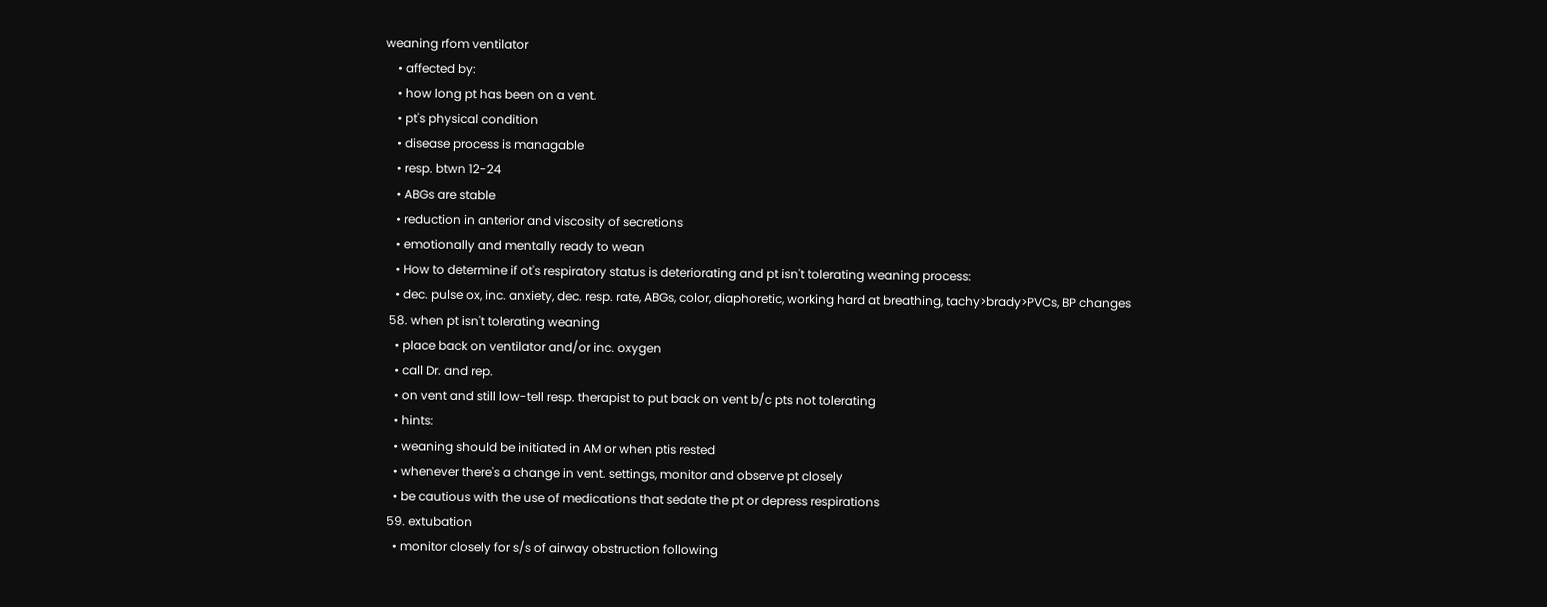weaning rfom ventilator
    • affected by:
    • how long pt has been on a vent.
    • pt's physical condition
    • disease process is managable
    • resp. btwn 12-24
    • ABGs are stable
    • reduction in anterior and viscosity of secretions
    • emotionally and mentally ready to wean
    • How to determine if ot's respiratory status is deteriorating and pt isn't tolerating weaning process:
    • dec. pulse ox, inc. anxiety, dec. resp. rate, ABGs, color, diaphoretic, working hard at breathing, tachy>brady>PVCs, BP changes
  58. when pt isn't tolerating weaning
    • place back on ventilator and/or inc. oxygen
    • call Dr. and rep.
    • on vent and still low-tell resp. therapist to put back on vent b/c pts not tolerating
    • hints:
    • weaning should be initiated in AM or when ptis rested
    • whenever there's a change in vent. settings, monitor and observe pt closely
    • be cautious with the use of medications that sedate the pt or depress respirations
  59. extubation
    • monitor closely for s/s of airway obstruction following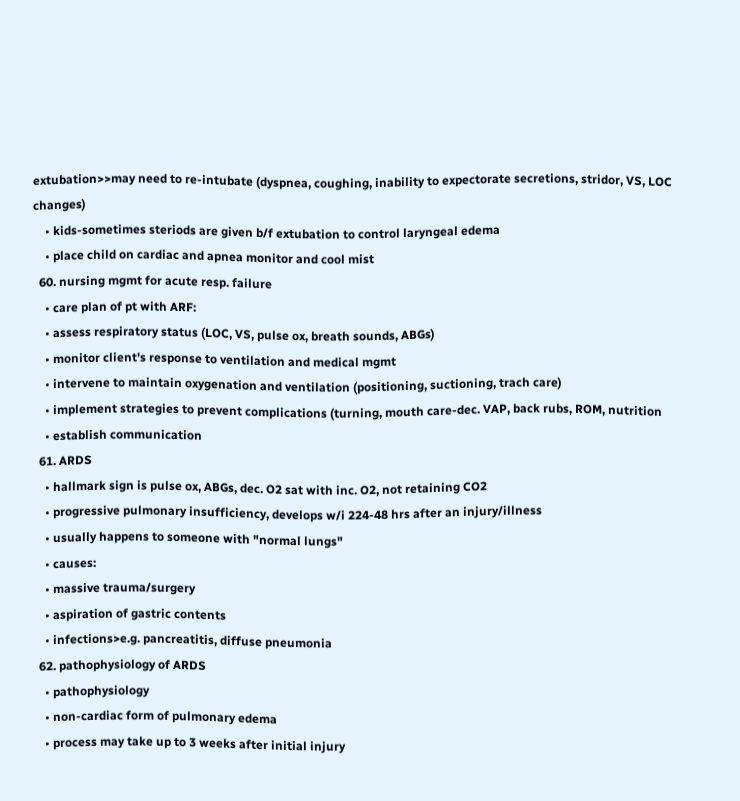extubation>>may need to re-intubate (dyspnea, coughing, inability to expectorate secretions, stridor, VS, LOC changes)
    • kids-sometimes steriods are given b/f extubation to control laryngeal edema
    • place child on cardiac and apnea monitor and cool mist
  60. nursing mgmt for acute resp. failure
    • care plan of pt with ARF:
    • assess respiratory status (LOC, VS, pulse ox, breath sounds, ABGs)
    • monitor client's response to ventilation and medical mgmt
    • intervene to maintain oxygenation and ventilation (positioning, suctioning, trach care)
    • implement strategies to prevent complications (turning, mouth care-dec. VAP, back rubs, ROM, nutrition
    • establish communication
  61. ARDS
    • hallmark sign is pulse ox, ABGs, dec. O2 sat with inc. O2, not retaining CO2
    • progressive pulmonary insufficiency, develops w/i 224-48 hrs after an injury/illness
    • usually happens to someone with "normal lungs"
    • causes:
    • massive trauma/surgery
    • aspiration of gastric contents
    • infections>e.g. pancreatitis, diffuse pneumonia
  62. pathophysiology of ARDS
    • pathophysiology
    • non-cardiac form of pulmonary edema
    • process may take up to 3 weeks after initial injury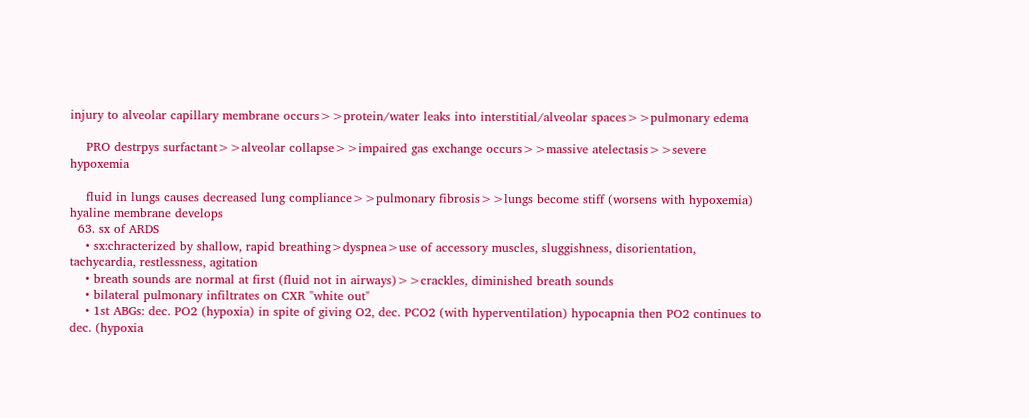injury to alveolar capillary membrane occurs>>protein/water leaks into interstitial/alveolar spaces>>pulmonary edema

    PRO destrpys surfactant>>alveolar collapse>>impaired gas exchange occurs>>massive atelectasis>>severe hypoxemia

    fluid in lungs causes decreased lung compliance>>pulmonary fibrosis>>lungs become stiff (worsens with hypoxemia) hyaline membrane develops
  63. sx of ARDS
    • sx:chracterized by shallow, rapid breathing>dyspnea>use of accessory muscles, sluggishness, disorientation, tachycardia, restlessness, agitation
    • breath sounds are normal at first (fluid not in airways)>>crackles, diminished breath sounds
    • bilateral pulmonary infiltrates on CXR "white out"
    • 1st ABGs: dec. PO2 (hypoxia) in spite of giving O2, dec. PCO2 (with hyperventilation) hypocapnia then PO2 continues to dec. (hypoxia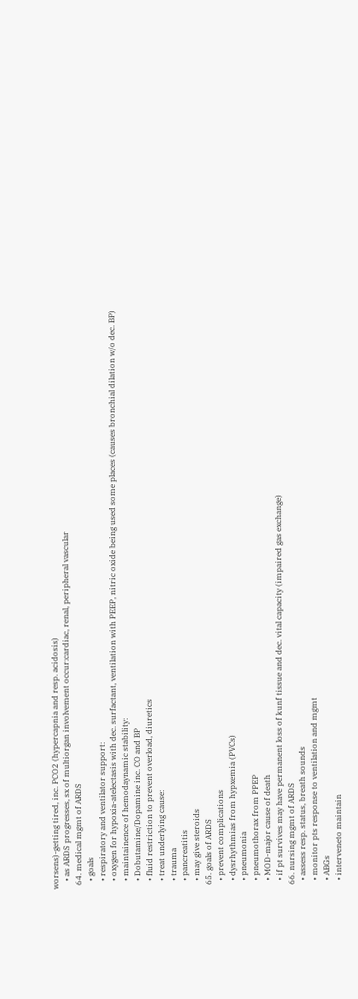worsens)-getting tired, inc. PCO2 (hypercapnia and resp. acidosis)
    • as ARDS progresses, sx of multiorgan involvement occur:cardiac, renal, peripheral vascular
  64. medical mgmt of ARDS
    • goals
    • respiratory and ventilator support:
    • oxygen for hypoxia-atelectasis with dec. surfactant, ventilation with PEEP, nitric oxide being used some places (causes bronchial dilation w/o dec. BP)
    • maintainence of hemodaynamic stability:
    • Dobutamine/Dopamine inc. CO and BP
    • fluid restriction to prevent overload, diuretics
    • treat underlying cause:
    • trauma
    • pancreatitis
    • may give steroids
  65. goals of ARDS
    • prevent complications
    • dysrhythmias from hypxemia (PVCs)
    • pneumonia
    • pneumothorax from PPEP
    • MOD-major cause of death
    • if pt survives may have permanent loss of kunf tissue and dec. vital capacity (impaired gas exchange)
  66. nursing mgmt of ARDS
    • assess resp. status, breath sounds
    • monitor pts response to ventilation and mgmt
    • ABGs
    • interveneto maintain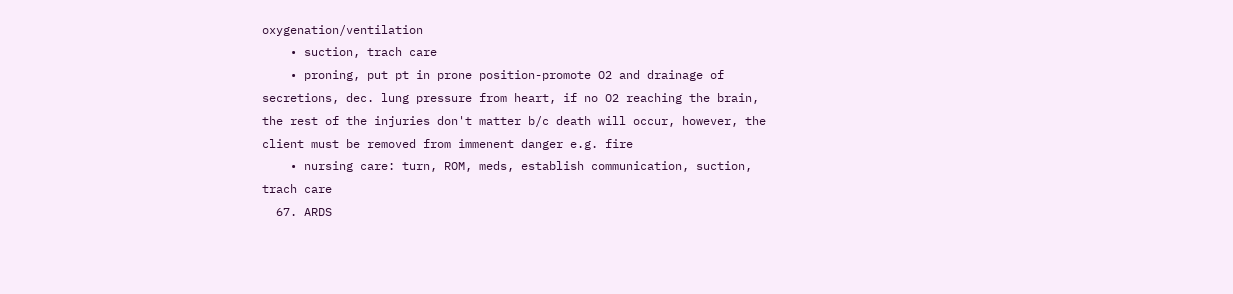oxygenation/ventilation
    • suction, trach care
    • proning, put pt in prone position-promote O2 and drainage of secretions, dec. lung pressure from heart, if no O2 reaching the brain, the rest of the injuries don't matter b/c death will occur, however, the client must be removed from immenent danger e.g. fire
    • nursing care: turn, ROM, meds, establish communication, suction, trach care
  67. ARDS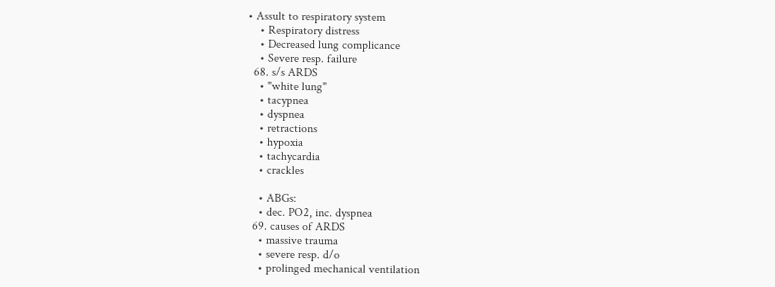• Assult to respiratory system
    • Respiratory distress
    • Decreased lung complicance
    • Severe resp. failure
  68. s/s ARDS
    • "white lung"
    • tacypnea
    • dyspnea
    • retractions
    • hypoxia
    • tachycardia
    • crackles

    • ABGs:
    • dec. PO2, inc. dyspnea
  69. causes of ARDS
    • massive trauma
    • severe resp. d/o
    • prolinged mechanical ventilation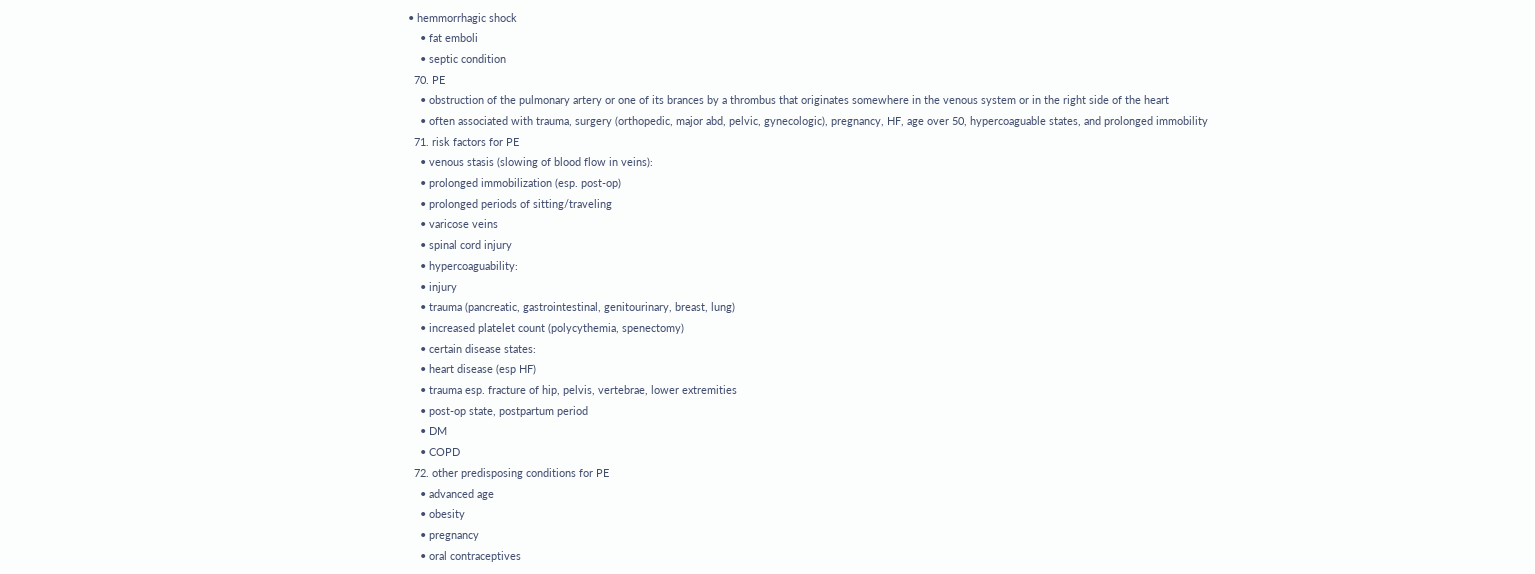• hemmorrhagic shock
    • fat emboli
    • septic condition
  70. PE
    • obstruction of the pulmonary artery or one of its brances by a thrombus that originates somewhere in the venous system or in the right side of the heart
    • often associated with trauma, surgery (orthopedic, major abd, pelvic, gynecologic), pregnancy, HF, age over 50, hypercoaguable states, and prolonged immobility
  71. risk factors for PE
    • venous stasis (slowing of blood flow in veins):
    • prolonged immobilization (esp. post-op)
    • prolonged periods of sitting/traveling
    • varicose veins
    • spinal cord injury
    • hypercoaguability:
    • injury
    • trauma (pancreatic, gastrointestinal, genitourinary, breast, lung)
    • increased platelet count (polycythemia, spenectomy)
    • certain disease states:
    • heart disease (esp HF)
    • trauma esp. fracture of hip, pelvis, vertebrae, lower extremities
    • post-op state, postpartum period
    • DM
    • COPD
  72. other predisposing conditions for PE
    • advanced age
    • obesity
    • pregnancy
    • oral contraceptives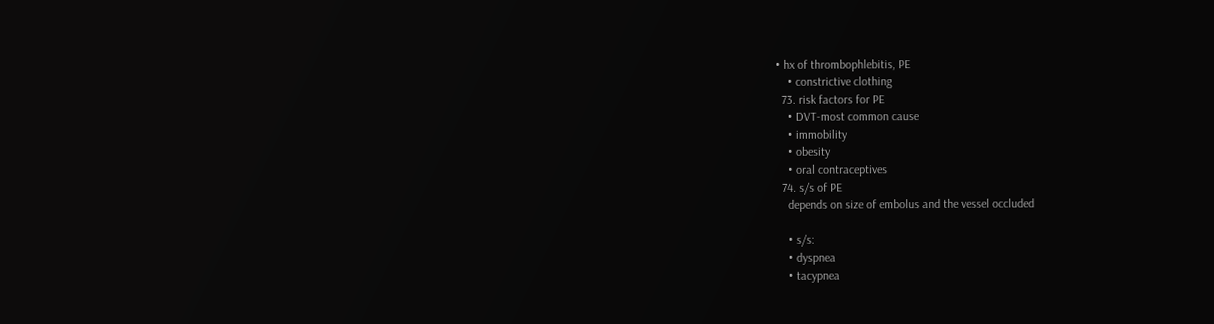• hx of thrombophlebitis, PE
    • constrictive clothing
  73. risk factors for PE
    • DVT-most common cause
    • immobility
    • obesity
    • oral contraceptives
  74. s/s of PE
    depends on size of embolus and the vessel occluded

    • s/s:
    • dyspnea
    • tacypnea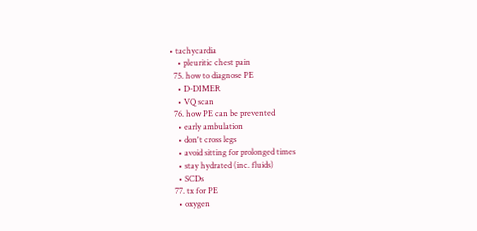• tachycardia
    • pleuritic chest pain
  75. how to diagnose PE
    • D-DIMER
    • VQ scan
  76. how PE can be prevented
    • early ambulation
    • don't cross legs
    • avoid sitting for prolonged times
    • stay hydrated (inc. fluids)
    • SCDs
  77. tx for PE
    • oxygen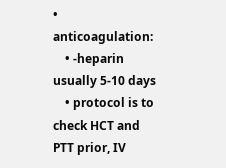• anticoagulation:
    • -heparin usually 5-10 days
    • protocol is to check HCT and PTT prior, IV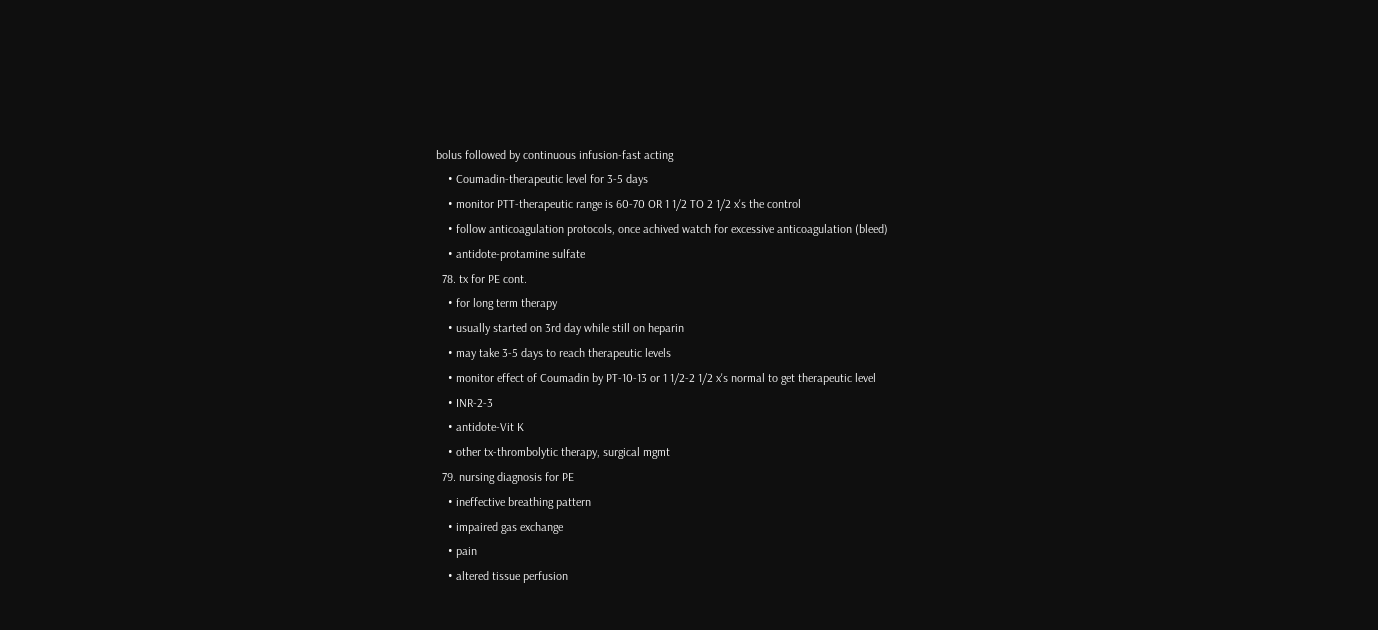bolus followed by continuous infusion-fast acting
    • Coumadin-therapeutic level for 3-5 days
    • monitor PTT-therapeutic range is 60-70 OR 1 1/2 TO 2 1/2 x's the control
    • follow anticoagulation protocols, once achived watch for excessive anticoagulation (bleed)
    • antidote-protamine sulfate
  78. tx for PE cont.
    • for long term therapy
    • usually started on 3rd day while still on heparin
    • may take 3-5 days to reach therapeutic levels
    • monitor effect of Coumadin by PT-10-13 or 1 1/2-2 1/2 x's normal to get therapeutic level
    • INR-2-3
    • antidote-Vit K
    • other tx-thrombolytic therapy, surgical mgmt
  79. nursing diagnosis for PE
    • ineffective breathing pattern
    • impaired gas exchange
    • pain
    • altered tissue perfusion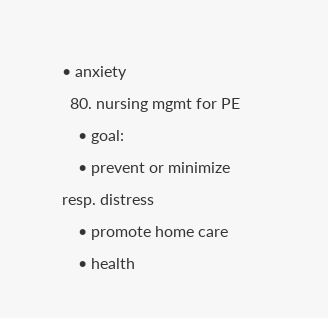• anxiety
  80. nursing mgmt for PE
    • goal:
    • prevent or minimize resp. distress
    • promote home care
    • health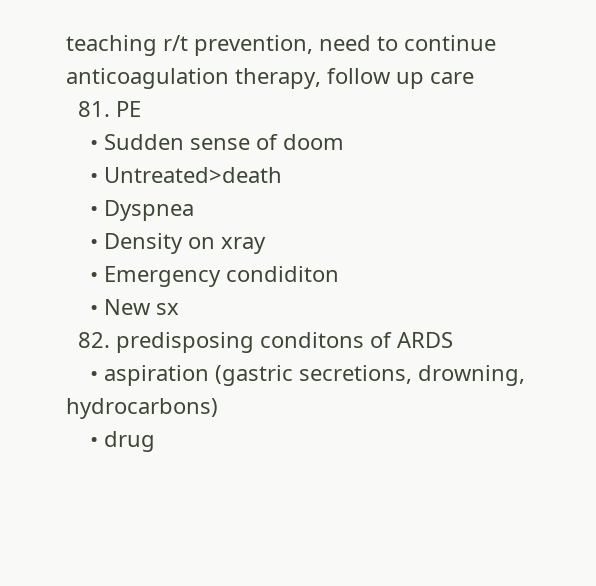teaching r/t prevention, need to continue anticoagulation therapy, follow up care
  81. PE
    • Sudden sense of doom
    • Untreated>death
    • Dyspnea
    • Density on xray
    • Emergency condiditon
    • New sx
  82. predisposing conditons of ARDS
    • aspiration (gastric secretions, drowning, hydrocarbons)
    • drug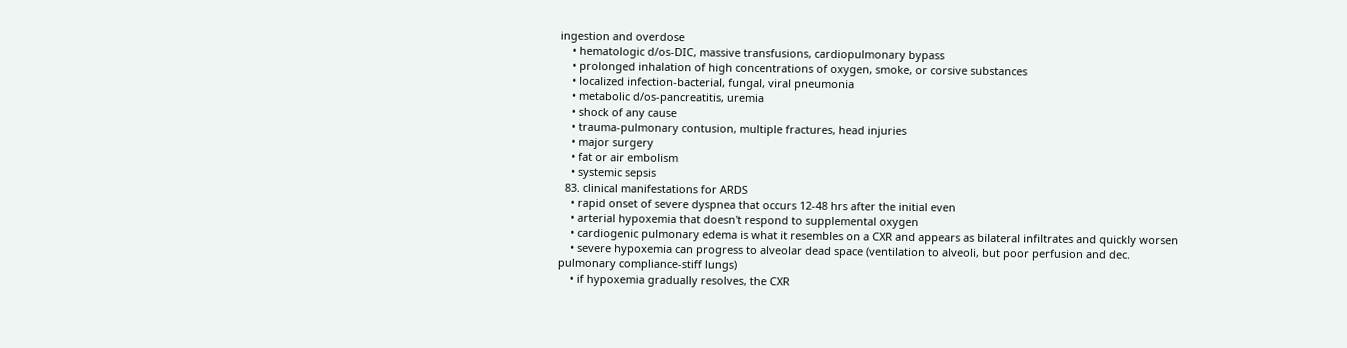ingestion and overdose
    • hematologic d/os-DIC, massive transfusions, cardiopulmonary bypass
    • prolonged inhalation of high concentrations of oxygen, smoke, or corsive substances
    • localized infection-bacterial, fungal, viral pneumonia
    • metabolic d/os-pancreatitis, uremia
    • shock of any cause
    • trauma-pulmonary contusion, multiple fractures, head injuries
    • major surgery
    • fat or air embolism
    • systemic sepsis
  83. clinical manifestations for ARDS
    • rapid onset of severe dyspnea that occurs 12-48 hrs after the initial even
    • arterial hypoxemia that doesn't respond to supplemental oxygen
    • cardiogenic pulmonary edema is what it resembles on a CXR and appears as bilateral infiltrates and quickly worsen
    • severe hypoxemia can progress to alveolar dead space (ventilation to alveoli, but poor perfusion and dec. pulmonary compliance-stiff lungs)
    • if hypoxemia gradually resolves, the CXR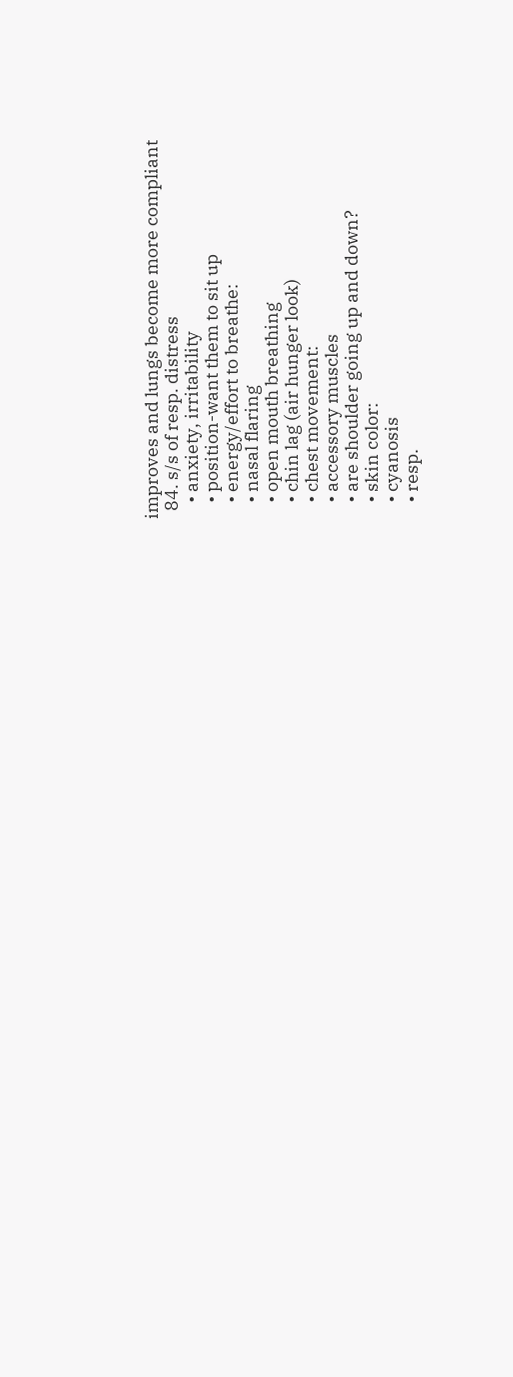improves and lungs become more compliant
  84. s/s of resp. distress
    • anxiety, irritability
    • position-want them to sit up
    • energy/effort to breathe:
    • nasal flaring
    • open mouth breathing
    • chin lag (air hunger look)
    • chest movement:
    • accessory muscles
    • are shoulder going up and down?
    • skin color:
    • cyanosis
    • resp.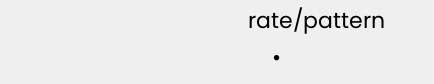rate/pattern
    •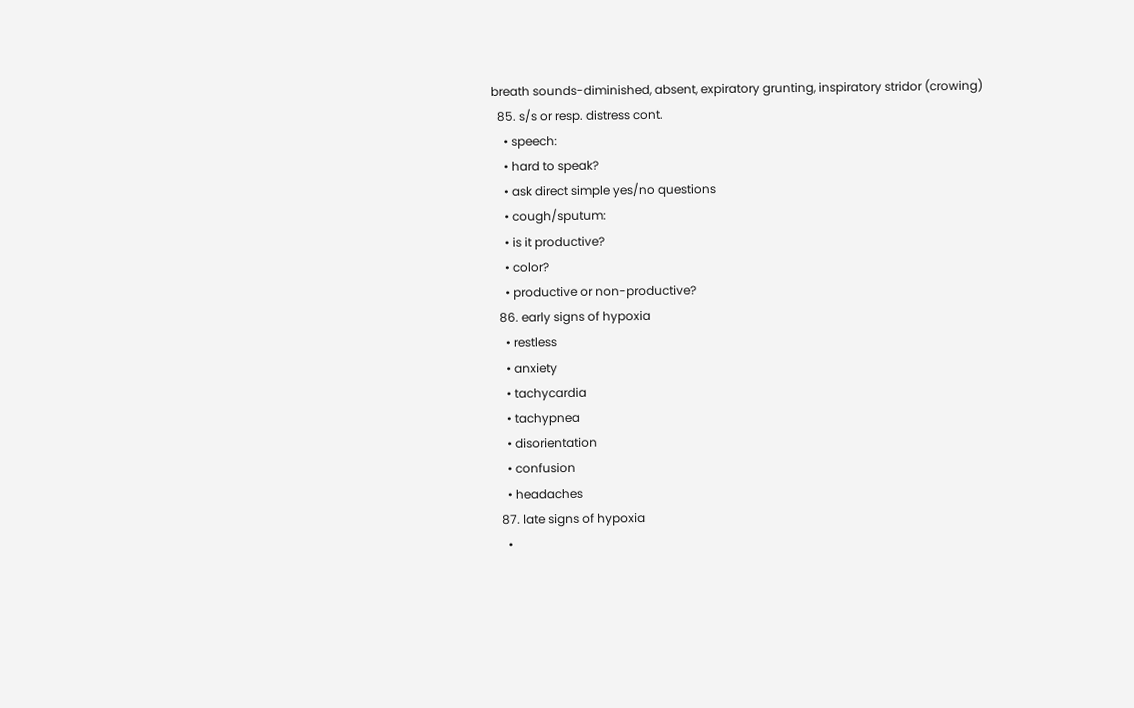breath sounds-diminished, absent, expiratory grunting, inspiratory stridor (crowing)
  85. s/s or resp. distress cont.
    • speech:
    • hard to speak?
    • ask direct simple yes/no questions
    • cough/sputum:
    • is it productive?
    • color?
    • productive or non-productive?
  86. early signs of hypoxia
    • restless
    • anxiety
    • tachycardia
    • tachypnea
    • disorientation
    • confusion
    • headaches
  87. late signs of hypoxia
    •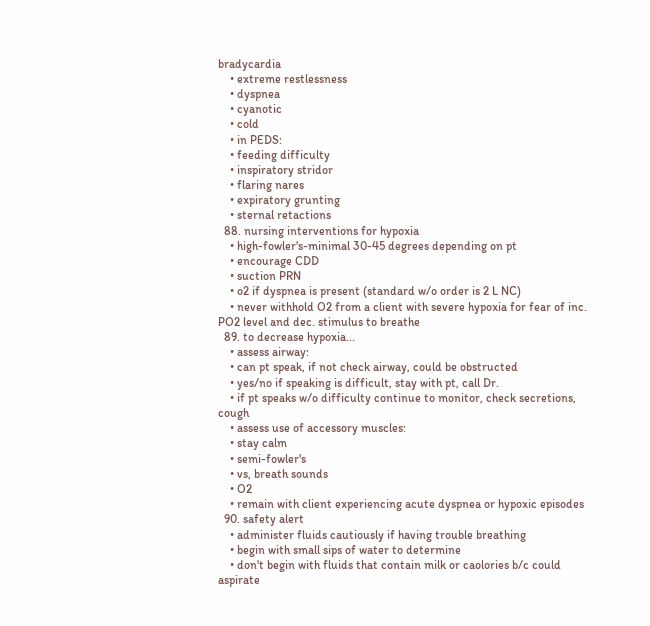bradycardia
    • extreme restlessness
    • dyspnea
    • cyanotic
    • cold
    • in PEDS:
    • feeding difficulty
    • inspiratory stridor
    • flaring nares
    • expiratory grunting
    • sternal retactions
  88. nursing interventions for hypoxia
    • high-fowler's-minimal 30-45 degrees depending on pt
    • encourage CDD
    • suction PRN
    • o2 if dyspnea is present (standard w/o order is 2 L NC)
    • never withhold O2 from a client with severe hypoxia for fear of inc. PO2 level and dec. stimulus to breathe
  89. to decrease hypoxia...
    • assess airway:
    • can pt speak, if not check airway, could be obstructed
    • yes/no if speaking is difficult, stay with pt, call Dr.
    • if pt speaks w/o difficulty continue to monitor, check secretions, cough
    • assess use of accessory muscles:
    • stay calm
    • semi-fowler's
    • vs, breath sounds
    • O2
    • remain with client experiencing acute dyspnea or hypoxic episodes
  90. safety alert
    • administer fluids cautiously if having trouble breathing
    • begin with small sips of water to determine
    • don't begin with fluids that contain milk or caolories b/c could aspirate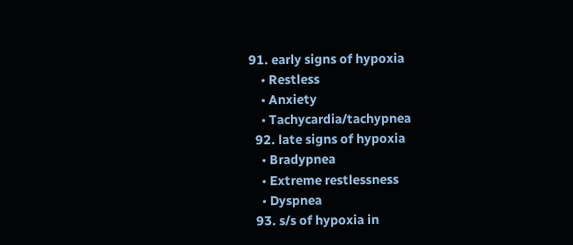91. early signs of hypoxia
    • Restless
    • Anxiety
    • Tachycardia/tachypnea
  92. late signs of hypoxia
    • Bradypnea
    • Extreme restlessness
    • Dyspnea
  93. s/s of hypoxia in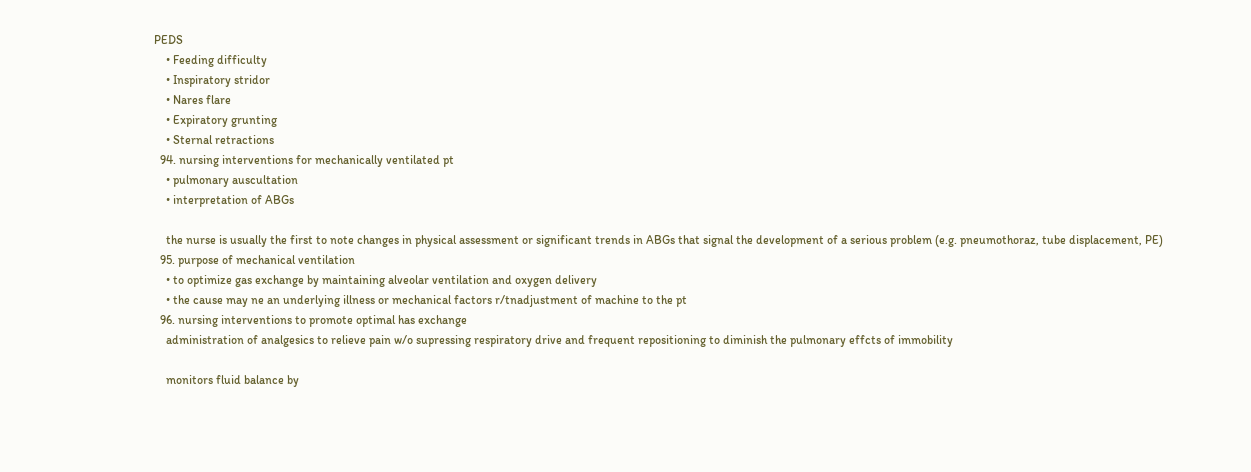PEDS
    • Feeding difficulty
    • Inspiratory stridor
    • Nares flare
    • Expiratory grunting
    • Sternal retractions
  94. nursing interventions for mechanically ventilated pt
    • pulmonary auscultation
    • interpretation of ABGs

    the nurse is usually the first to note changes in physical assessment or significant trends in ABGs that signal the development of a serious problem (e.g. pneumothoraz, tube displacement, PE)
  95. purpose of mechanical ventilation
    • to optimize gas exchange by maintaining alveolar ventilation and oxygen delivery
    • the cause may ne an underlying illness or mechanical factors r/tnadjustment of machine to the pt
  96. nursing interventions to promote optimal has exchange
    administration of analgesics to relieve pain w/o supressing respiratory drive and frequent repositioning to diminish the pulmonary effcts of immobility

    monitors fluid balance by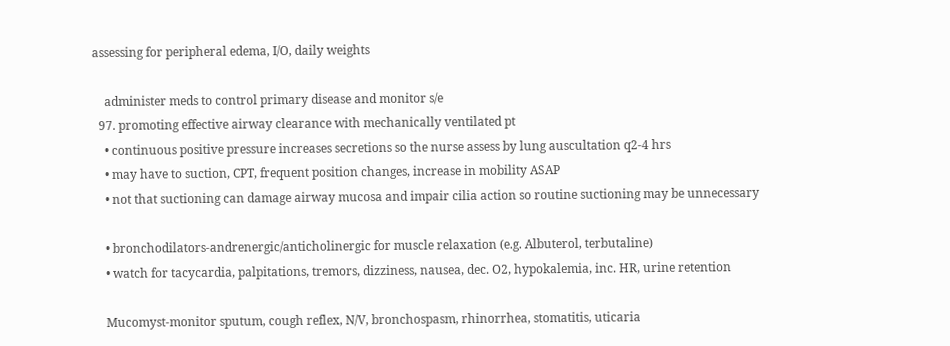assessing for peripheral edema, I/O, daily weights

    administer meds to control primary disease and monitor s/e
  97. promoting effective airway clearance with mechanically ventilated pt
    • continuous positive pressure increases secretions so the nurse assess by lung auscultation q2-4 hrs
    • may have to suction, CPT, frequent position changes, increase in mobility ASAP
    • not that suctioning can damage airway mucosa and impair cilia action so routine suctioning may be unnecessary

    • bronchodilators-andrenergic/anticholinergic for muscle relaxation (e.g. Albuterol, terbutaline)
    • watch for tacycardia, palpitations, tremors, dizziness, nausea, dec. O2, hypokalemia, inc. HR, urine retention

    Mucomyst-monitor sputum, cough reflex, N/V, bronchospasm, rhinorrhea, stomatitis, uticaria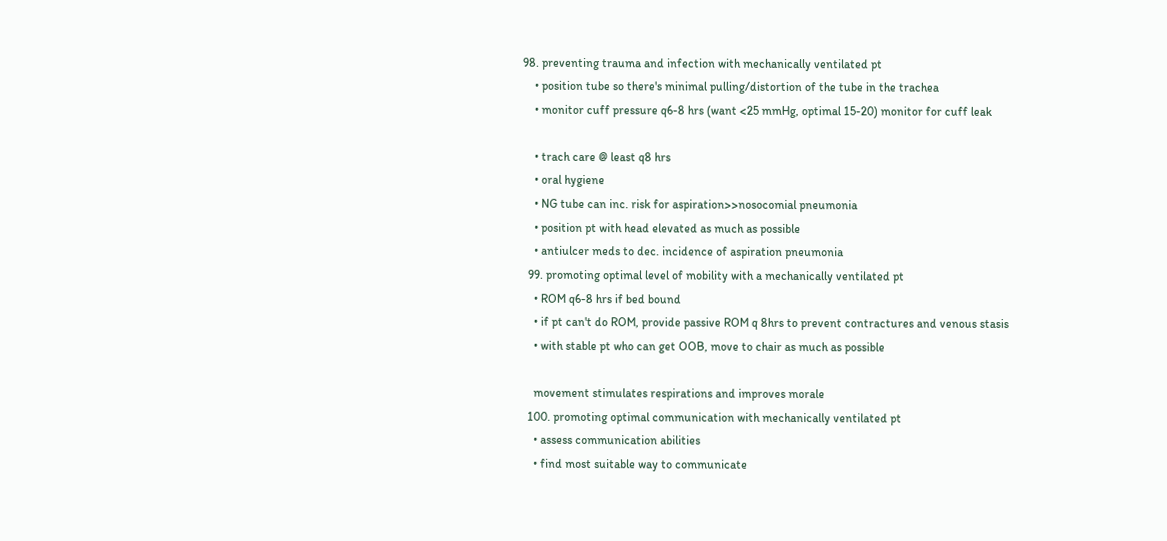98. preventing trauma and infection with mechanically ventilated pt
    • position tube so there's minimal pulling/distortion of the tube in the trachea
    • monitor cuff pressure q6-8 hrs (want <25 mmHg, optimal 15-20) monitor for cuff leak

    • trach care @ least q8 hrs
    • oral hygiene
    • NG tube can inc. risk for aspiration>>nosocomial pneumonia
    • position pt with head elevated as much as possible
    • antiulcer meds to dec. incidence of aspiration pneumonia
  99. promoting optimal level of mobility with a mechanically ventilated pt
    • ROM q6-8 hrs if bed bound
    • if pt can't do ROM, provide passive ROM q 8hrs to prevent contractures and venous stasis
    • with stable pt who can get OOB, move to chair as much as possible

    movement stimulates respirations and improves morale
  100. promoting optimal communication with mechanically ventilated pt
    • assess communication abilities
    • find most suitable way to communicate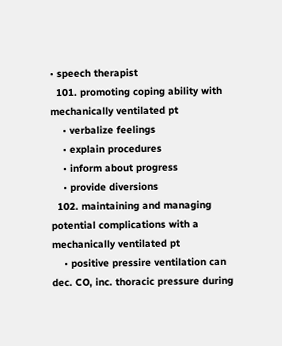• speech therapist
  101. promoting coping ability with mechanically ventilated pt
    • verbalize feelings
    • explain procedures
    • inform about progress
    • provide diversions
  102. maintaining and managing potential complications with a mechanically ventilated pt
    • positive pressire ventilation can dec. CO, inc. thoracic pressure during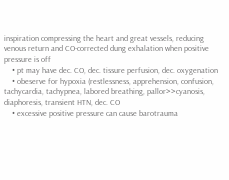inspiration compressing the heart and great vessels, reducing venous return and CO-corrected dung exhalation when positive pressure is off
    • pt may have dec. CO, dec. tissure perfusion, dec. oxygenation
    • obeserve for hypoxia (restlessness, apprehension, confusion, tachycardia, tachypnea, labored breathing, pallor>>cyanosis, diaphoresis, transient HTN, dec. CO
    • excessive positive pressure can cause barotrauma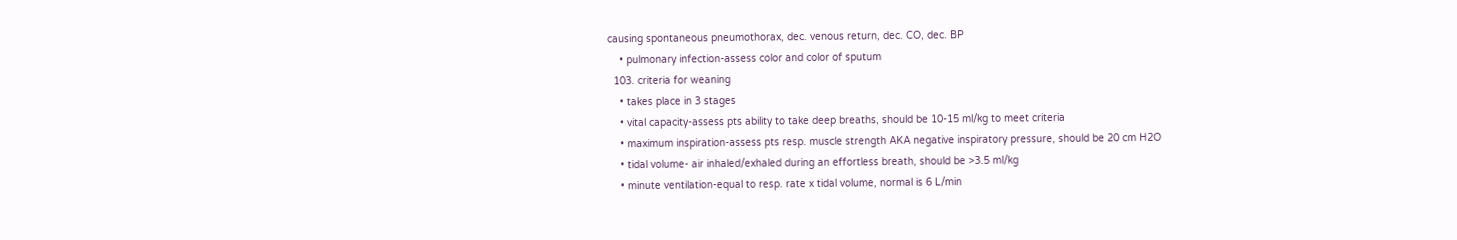causing spontaneous pneumothorax, dec. venous return, dec. CO, dec. BP
    • pulmonary infection-assess color and color of sputum
  103. criteria for weaning
    • takes place in 3 stages
    • vital capacity-assess pts ability to take deep breaths, should be 10-15 ml/kg to meet criteria
    • maximum inspiration-assess pts resp. muscle strength AKA negative inspiratory pressure, should be 20 cm H2O
    • tidal volume- air inhaled/exhaled during an effortless breath, should be >3.5 ml/kg
    • minute ventilation-equal to resp. rate x tidal volume, normal is 6 L/min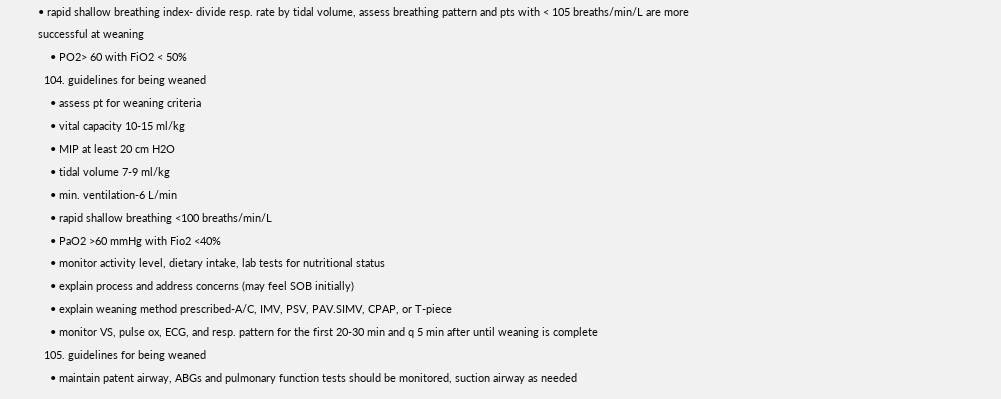• rapid shallow breathing index- divide resp. rate by tidal volume, assess breathing pattern and pts with < 105 breaths/min/L are more successful at weaning
    • PO2> 60 with FiO2 < 50%
  104. guidelines for being weaned
    • assess pt for weaning criteria
    • vital capacity 10-15 ml/kg
    • MIP at least 20 cm H2O
    • tidal volume 7-9 ml/kg
    • min. ventilation-6 L/min
    • rapid shallow breathing <100 breaths/min/L
    • PaO2 >60 mmHg with Fio2 <40%
    • monitor activity level, dietary intake, lab tests for nutritional status
    • explain process and address concerns (may feel SOB initially)
    • explain weaning method prescribed-A/C, IMV, PSV, PAV.SIMV, CPAP, or T-piece
    • monitor VS, pulse ox, ECG, and resp. pattern for the first 20-30 min and q 5 min after until weaning is complete
  105. guidelines for being weaned
    • maintain patent airway, ABGs and pulmonary function tests should be monitored, suction airway as needed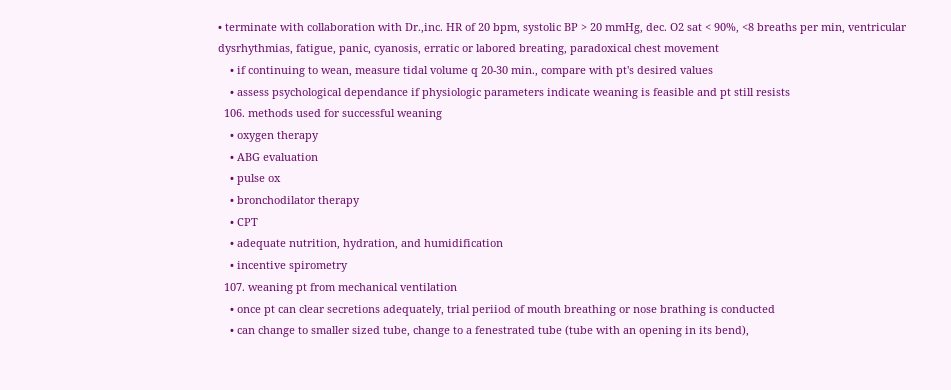• terminate with collaboration with Dr.,inc. HR of 20 bpm, systolic BP > 20 mmHg, dec. O2 sat < 90%, <8 breaths per min, ventricular dysrhythmias, fatigue, panic, cyanosis, erratic or labored breating, paradoxical chest movement
    • if continuing to wean, measure tidal volume q 20-30 min., compare with pt's desired values
    • assess psychological dependance if physiologic parameters indicate weaning is feasible and pt still resists
  106. methods used for successful weaning
    • oxygen therapy
    • ABG evaluation
    • pulse ox
    • bronchodilator therapy
    • CPT
    • adequate nutrition, hydration, and humidification
    • incentive spirometry
  107. weaning pt from mechanical ventilation
    • once pt can clear secretions adequately, trial periiod of mouth breathing or nose brathing is conducted
    • can change to smaller sized tube, change to a fenestrated tube (tube with an opening in its bend),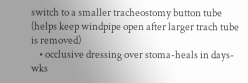switch to a smaller tracheostomy button tube (helps keep windpipe open after larger trach tube is removed)
    • occlusive dressing over stoma-heals in days-wks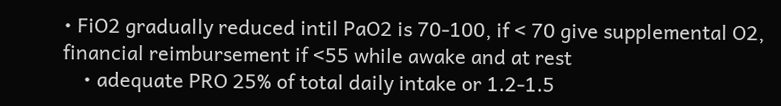• FiO2 gradually reduced intil PaO2 is 70-100, if < 70 give supplemental O2, financial reimbursement if <55 while awake and at rest
    • adequate PRO 25% of total daily intake or 1.2-1.5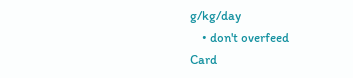g/kg/day
    • don't overfeed
Card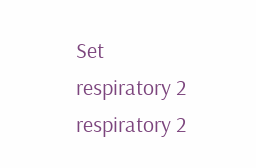Set
respiratory 2
respiratory 2